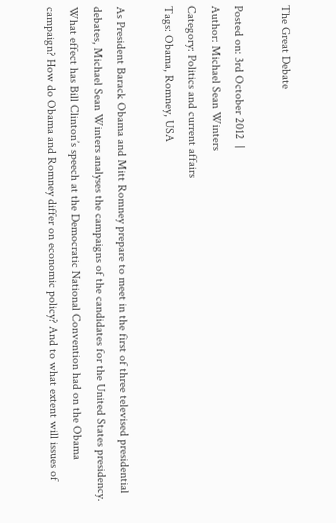The Great Debate

Posted on: 3rd October 2012  |
Author: Michael Sean Winters
Category: Politics and current affairs
Tags: Obama, Romney, USA

As President Barack Obama and Mitt Romney prepare to meet in the first of three televised presidential debates, Michael Sean Winters analyses the campaigns of the candidates for the United States presidency. What effect has Bill Clinton’s speech at the Democratic National Convention had on the Obama campaign? How do Obama and Romney differ on economic policy? And to what extent will issues of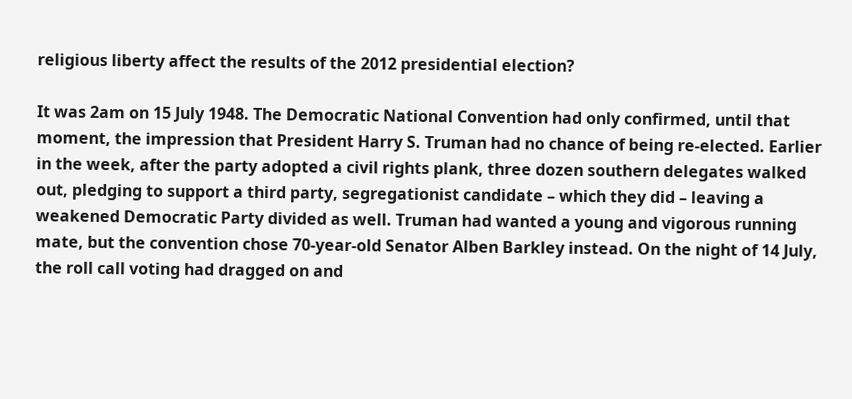religious liberty affect the results of the 2012 presidential election?

It was 2am on 15 July 1948. The Democratic National Convention had only confirmed, until that moment, the impression that President Harry S. Truman had no chance of being re-elected. Earlier in the week, after the party adopted a civil rights plank, three dozen southern delegates walked out, pledging to support a third party, segregationist candidate – which they did – leaving a weakened Democratic Party divided as well. Truman had wanted a young and vigorous running mate, but the convention chose 70-year-old Senator Alben Barkley instead. On the night of 14 July, the roll call voting had dragged on and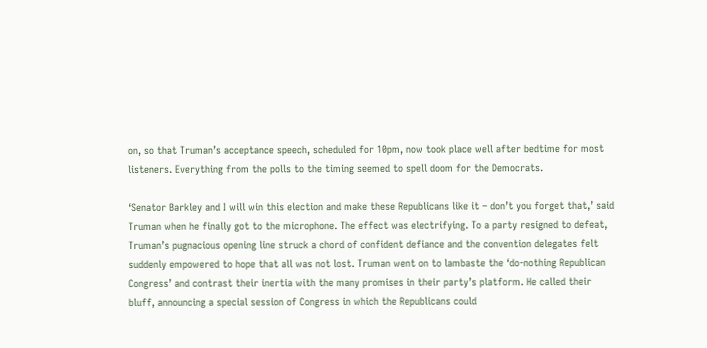on, so that Truman’s acceptance speech, scheduled for 10pm, now took place well after bedtime for most listeners. Everything from the polls to the timing seemed to spell doom for the Democrats.

‘Senator Barkley and I will win this election and make these Republicans like it – don’t you forget that,’ said Truman when he finally got to the microphone. The effect was electrifying. To a party resigned to defeat, Truman’s pugnacious opening line struck a chord of confident defiance and the convention delegates felt suddenly empowered to hope that all was not lost. Truman went on to lambaste the ‘do-nothing Republican Congress’ and contrast their inertia with the many promises in their party’s platform. He called their bluff, announcing a special session of Congress in which the Republicans could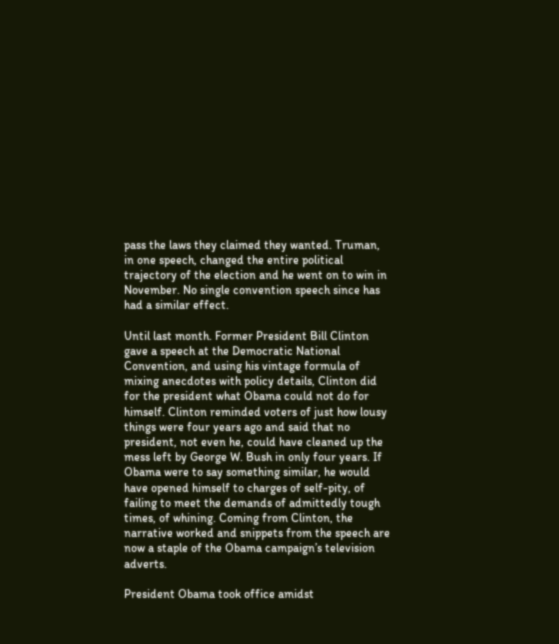pass the laws they claimed they wanted. Truman, in one speech, changed the entire political trajectory of the election and he went on to win in November. No single convention speech since has had a similar effect.

Until last month. Former President Bill Clinton gave a speech at the Democratic National Convention, and using his vintage formula of mixing anecdotes with policy details, Clinton did for the president what Obama could not do for himself. Clinton reminded voters of just how lousy things were four years ago and said that no president, not even he, could have cleaned up the mess left by George W. Bush in only four years. If Obama were to say something similar, he would have opened himself to charges of self-pity, of failing to meet the demands of admittedly tough times, of whining. Coming from Clinton, the narrative worked and snippets from the speech are now a staple of the Obama campaign’s television adverts.

President Obama took office amidst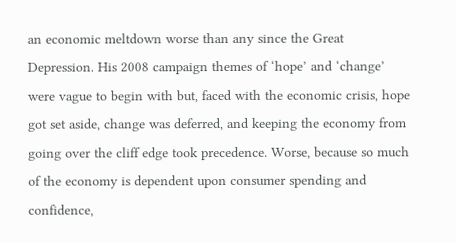an economic meltdown worse than any since the Great Depression. His 2008 campaign themes of ‘hope’ and ‘change’ were vague to begin with but, faced with the economic crisis, hope got set aside, change was deferred, and keeping the economy from going over the cliff edge took precedence. Worse, because so much of the economy is dependent upon consumer spending and confidence,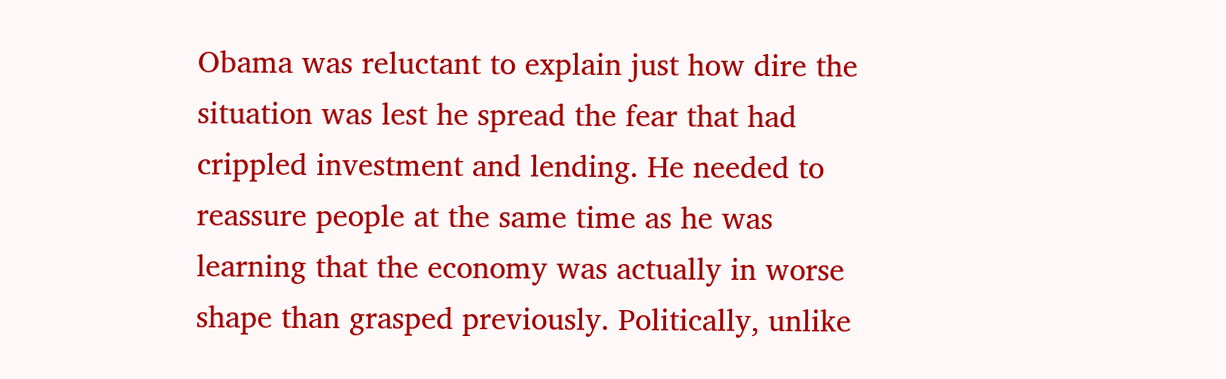Obama was reluctant to explain just how dire the situation was lest he spread the fear that had crippled investment and lending. He needed to reassure people at the same time as he was learning that the economy was actually in worse shape than grasped previously. Politically, unlike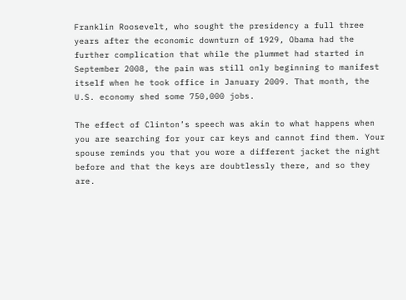Franklin Roosevelt, who sought the presidency a full three years after the economic downturn of 1929, Obama had the further complication that while the plummet had started in September 2008, the pain was still only beginning to manifest itself when he took office in January 2009. That month, the U.S. economy shed some 750,000 jobs.

The effect of Clinton’s speech was akin to what happens when you are searching for your car keys and cannot find them. Your spouse reminds you that you wore a different jacket the night before and that the keys are doubtlessly there, and so they are.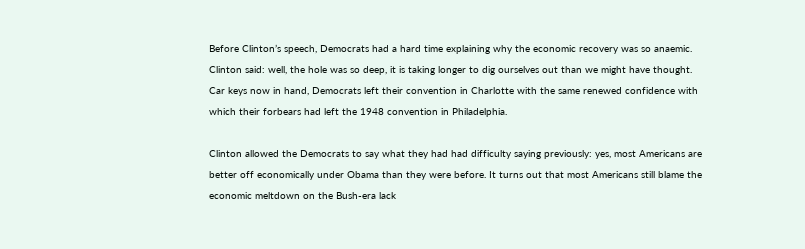Before Clinton’s speech, Democrats had a hard time explaining why the economic recovery was so anaemic. Clinton said: well, the hole was so deep, it is taking longer to dig ourselves out than we might have thought. Car keys now in hand, Democrats left their convention in Charlotte with the same renewed confidence with which their forbears had left the 1948 convention in Philadelphia.

Clinton allowed the Democrats to say what they had had difficulty saying previously: yes, most Americans are better off economically under Obama than they were before. It turns out that most Americans still blame the economic meltdown on the Bush-era lack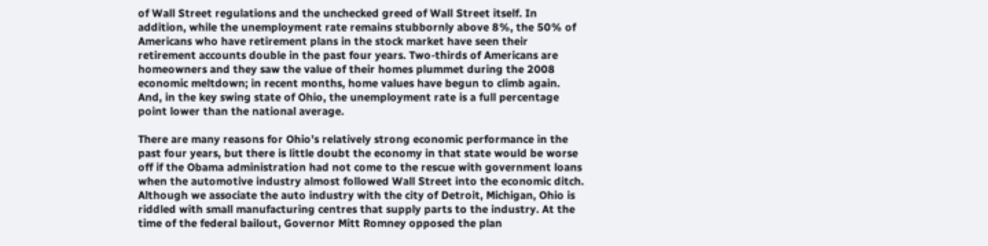of Wall Street regulations and the unchecked greed of Wall Street itself. In addition, while the unemployment rate remains stubbornly above 8%, the 50% of Americans who have retirement plans in the stock market have seen their retirement accounts double in the past four years. Two-thirds of Americans are homeowners and they saw the value of their homes plummet during the 2008 economic meltdown; in recent months, home values have begun to climb again. And, in the key swing state of Ohio, the unemployment rate is a full percentage point lower than the national average.

There are many reasons for Ohio’s relatively strong economic performance in the past four years, but there is little doubt the economy in that state would be worse off if the Obama administration had not come to the rescue with government loans when the automotive industry almost followed Wall Street into the economic ditch. Although we associate the auto industry with the city of Detroit, Michigan, Ohio is riddled with small manufacturing centres that supply parts to the industry. At the time of the federal bailout, Governor Mitt Romney opposed the plan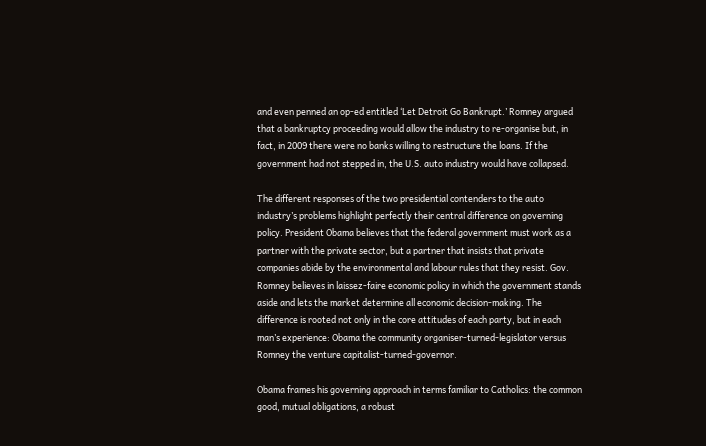and even penned an op-ed entitled ‘Let Detroit Go Bankrupt.’ Romney argued that a bankruptcy proceeding would allow the industry to re-organise but, in fact, in 2009 there were no banks willing to restructure the loans. If the government had not stepped in, the U.S. auto industry would have collapsed.

The different responses of the two presidential contenders to the auto industry’s problems highlight perfectly their central difference on governing policy. President Obama believes that the federal government must work as a partner with the private sector, but a partner that insists that private companies abide by the environmental and labour rules that they resist. Gov. Romney believes in laissez-faire economic policy in which the government stands aside and lets the market determine all economic decision-making. The difference is rooted not only in the core attitudes of each party, but in each man’s experience: Obama the community organiser-turned-legislator versus Romney the venture capitalist-turned-governor.

Obama frames his governing approach in terms familiar to Catholics: the common good, mutual obligations, a robust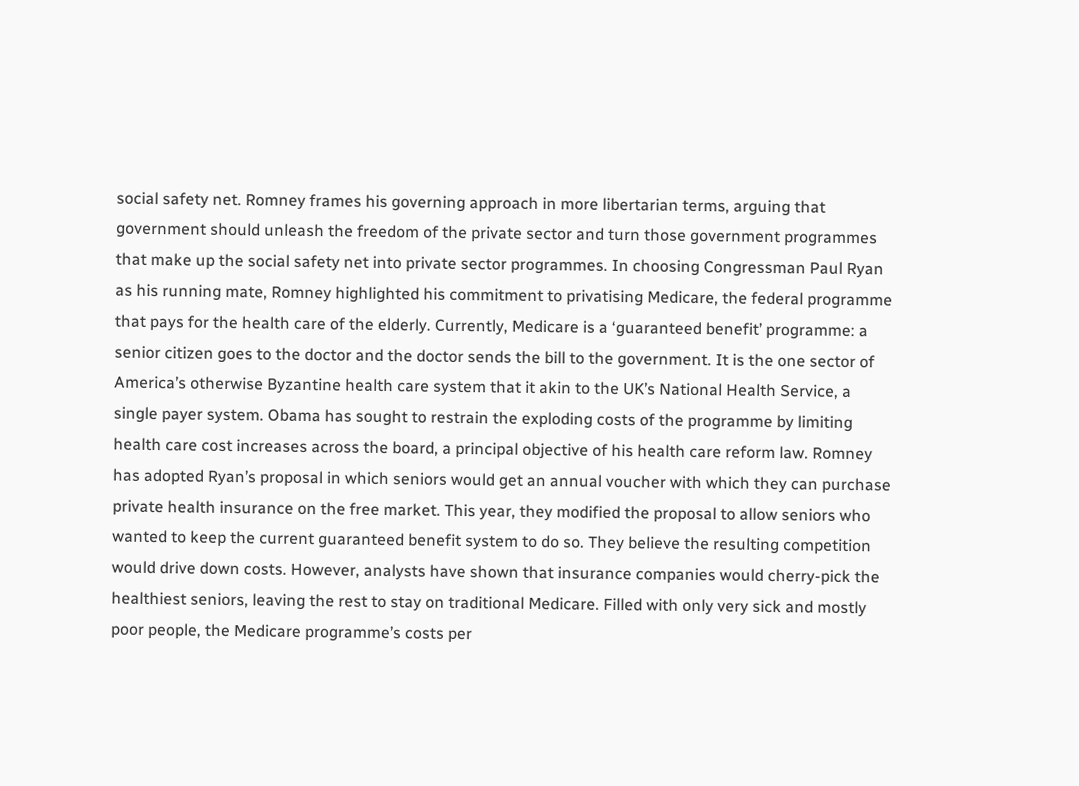social safety net. Romney frames his governing approach in more libertarian terms, arguing that government should unleash the freedom of the private sector and turn those government programmes that make up the social safety net into private sector programmes. In choosing Congressman Paul Ryan as his running mate, Romney highlighted his commitment to privatising Medicare, the federal programme that pays for the health care of the elderly. Currently, Medicare is a ‘guaranteed benefit’ programme: a senior citizen goes to the doctor and the doctor sends the bill to the government. It is the one sector of America’s otherwise Byzantine health care system that it akin to the UK’s National Health Service, a single payer system. Obama has sought to restrain the exploding costs of the programme by limiting health care cost increases across the board, a principal objective of his health care reform law. Romney has adopted Ryan’s proposal in which seniors would get an annual voucher with which they can purchase private health insurance on the free market. This year, they modified the proposal to allow seniors who wanted to keep the current guaranteed benefit system to do so. They believe the resulting competition would drive down costs. However, analysts have shown that insurance companies would cherry-pick the healthiest seniors, leaving the rest to stay on traditional Medicare. Filled with only very sick and mostly poor people, the Medicare programme’s costs per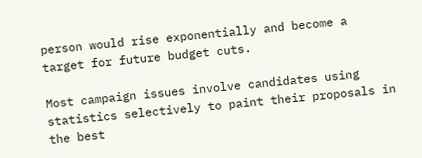person would rise exponentially and become a target for future budget cuts.

Most campaign issues involve candidates using statistics selectively to paint their proposals in the best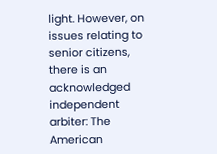light. However, on issues relating to senior citizens, there is an acknowledged independent arbiter: The American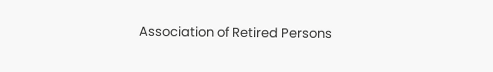Association of Retired Persons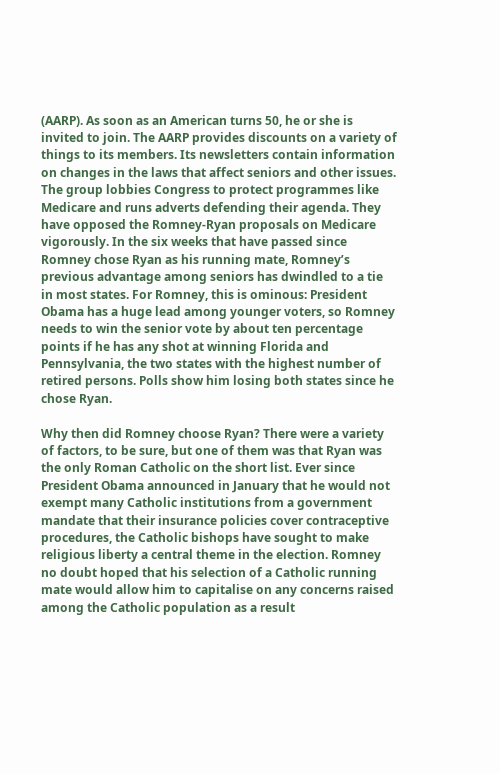(AARP). As soon as an American turns 50, he or she is invited to join. The AARP provides discounts on a variety of things to its members. Its newsletters contain information on changes in the laws that affect seniors and other issues. The group lobbies Congress to protect programmes like Medicare and runs adverts defending their agenda. They have opposed the Romney-Ryan proposals on Medicare vigorously. In the six weeks that have passed since Romney chose Ryan as his running mate, Romney’s previous advantage among seniors has dwindled to a tie in most states. For Romney, this is ominous: President Obama has a huge lead among younger voters, so Romney needs to win the senior vote by about ten percentage points if he has any shot at winning Florida and Pennsylvania, the two states with the highest number of retired persons. Polls show him losing both states since he chose Ryan.

Why then did Romney choose Ryan? There were a variety of factors, to be sure, but one of them was that Ryan was the only Roman Catholic on the short list. Ever since President Obama announced in January that he would not exempt many Catholic institutions from a government mandate that their insurance policies cover contraceptive procedures, the Catholic bishops have sought to make religious liberty a central theme in the election. Romney no doubt hoped that his selection of a Catholic running mate would allow him to capitalise on any concerns raised among the Catholic population as a result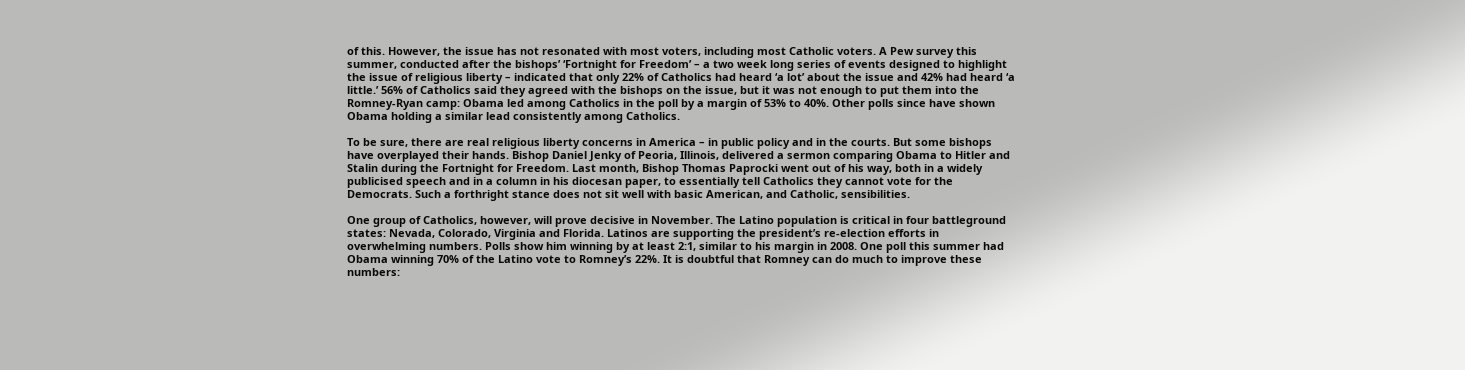of this. However, the issue has not resonated with most voters, including most Catholic voters. A Pew survey this summer, conducted after the bishops’ ‘Fortnight for Freedom’ – a two week long series of events designed to highlight the issue of religious liberty – indicated that only 22% of Catholics had heard ‘a lot’ about the issue and 42% had heard ‘a little.’ 56% of Catholics said they agreed with the bishops on the issue, but it was not enough to put them into the Romney-Ryan camp: Obama led among Catholics in the poll by a margin of 53% to 40%. Other polls since have shown Obama holding a similar lead consistently among Catholics.

To be sure, there are real religious liberty concerns in America – in public policy and in the courts. But some bishops have overplayed their hands. Bishop Daniel Jenky of Peoria, Illinois, delivered a sermon comparing Obama to Hitler and Stalin during the Fortnight for Freedom. Last month, Bishop Thomas Paprocki went out of his way, both in a widely publicised speech and in a column in his diocesan paper, to essentially tell Catholics they cannot vote for the Democrats. Such a forthright stance does not sit well with basic American, and Catholic, sensibilities.

One group of Catholics, however, will prove decisive in November. The Latino population is critical in four battleground states: Nevada, Colorado, Virginia and Florida. Latinos are supporting the president’s re-election efforts in overwhelming numbers. Polls show him winning by at least 2:1, similar to his margin in 2008. One poll this summer had Obama winning 70% of the Latino vote to Romney’s 22%. It is doubtful that Romney can do much to improve these numbers: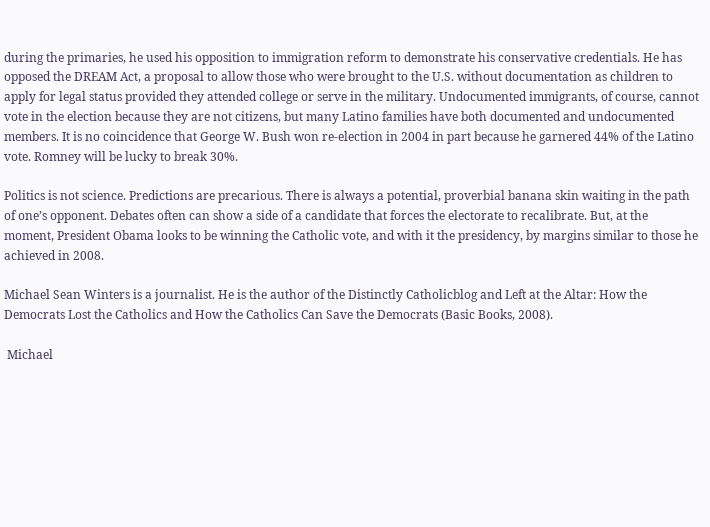during the primaries, he used his opposition to immigration reform to demonstrate his conservative credentials. He has opposed the DREAM Act, a proposal to allow those who were brought to the U.S. without documentation as children to apply for legal status provided they attended college or serve in the military. Undocumented immigrants, of course, cannot vote in the election because they are not citizens, but many Latino families have both documented and undocumented members. It is no coincidence that George W. Bush won re-election in 2004 in part because he garnered 44% of the Latino vote. Romney will be lucky to break 30%.

Politics is not science. Predictions are precarious. There is always a potential, proverbial banana skin waiting in the path of one’s opponent. Debates often can show a side of a candidate that forces the electorate to recalibrate. But, at the moment, President Obama looks to be winning the Catholic vote, and with it the presidency, by margins similar to those he achieved in 2008.

Michael Sean Winters is a journalist. He is the author of the Distinctly Catholicblog and Left at the Altar: How the Democrats Lost the Catholics and How the Catholics Can Save the Democrats (Basic Books, 2008).

 Michael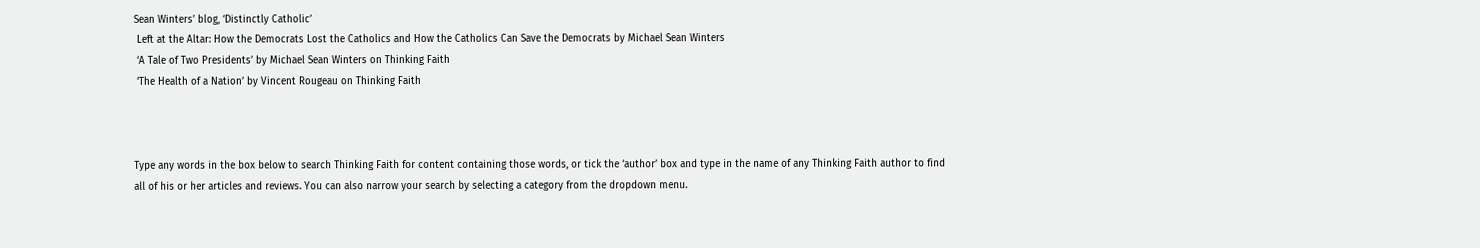Sean Winters’ blog, ‘Distinctly Catholic’
 Left at the Altar: How the Democrats Lost the Catholics and How the Catholics Can Save the Democrats by Michael Sean Winters
 ‘A Tale of Two Presidents’ by Michael Sean Winters on Thinking Faith
 ‘The Health of a Nation’ by Vincent Rougeau on Thinking Faith



Type any words in the box below to search Thinking Faith for content containing those words, or tick the ‘author’ box and type in the name of any Thinking Faith author to find all of his or her articles and reviews. You can also narrow your search by selecting a category from the dropdown menu.